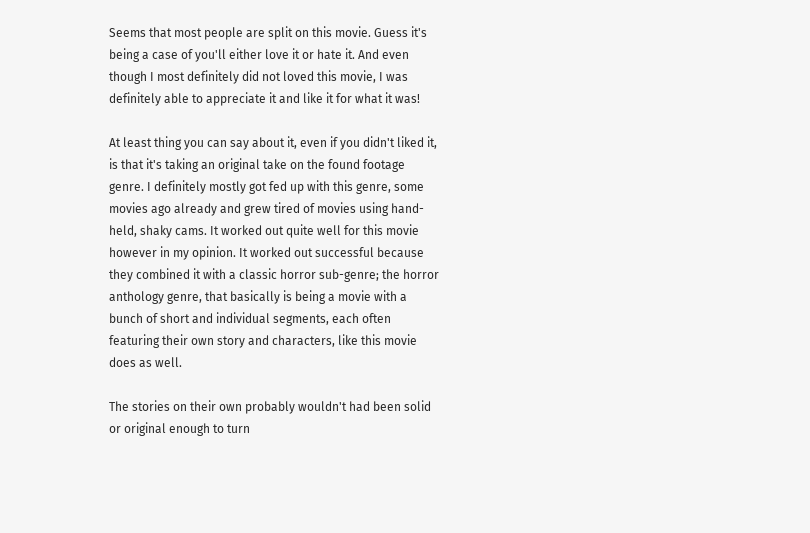Seems that most people are split on this movie. Guess it's being a case of you'll either love it or hate it. And even though I most definitely did not loved this movie, I was definitely able to appreciate it and like it for what it was!

At least thing you can say about it, even if you didn't liked it, is that it's taking an original take on the found footage genre. I definitely mostly got fed up with this genre, some movies ago already and grew tired of movies using hand-held, shaky cams. It worked out quite well for this movie however in my opinion. It worked out successful because they combined it with a classic horror sub-genre; the horror anthology genre, that basically is being a movie with a bunch of short and individual segments, each often featuring their own story and characters, like this movie does as well.

The stories on their own probably wouldn't had been solid or original enough to turn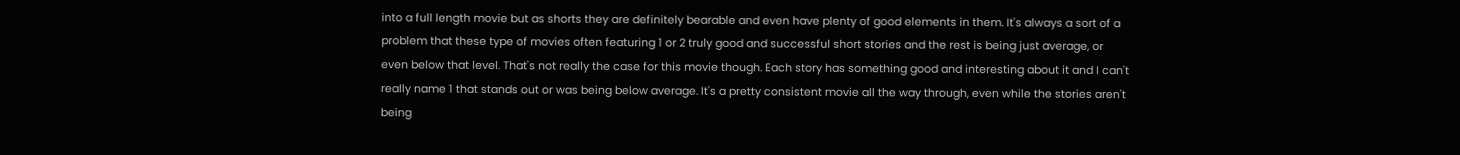into a full length movie but as shorts they are definitely bearable and even have plenty of good elements in them. It's always a sort of a problem that these type of movies often featuring 1 or 2 truly good and successful short stories and the rest is being just average, or even below that level. That's not really the case for this movie though. Each story has something good and interesting about it and I can't really name 1 that stands out or was being below average. It's a pretty consistent movie all the way through, even while the stories aren't being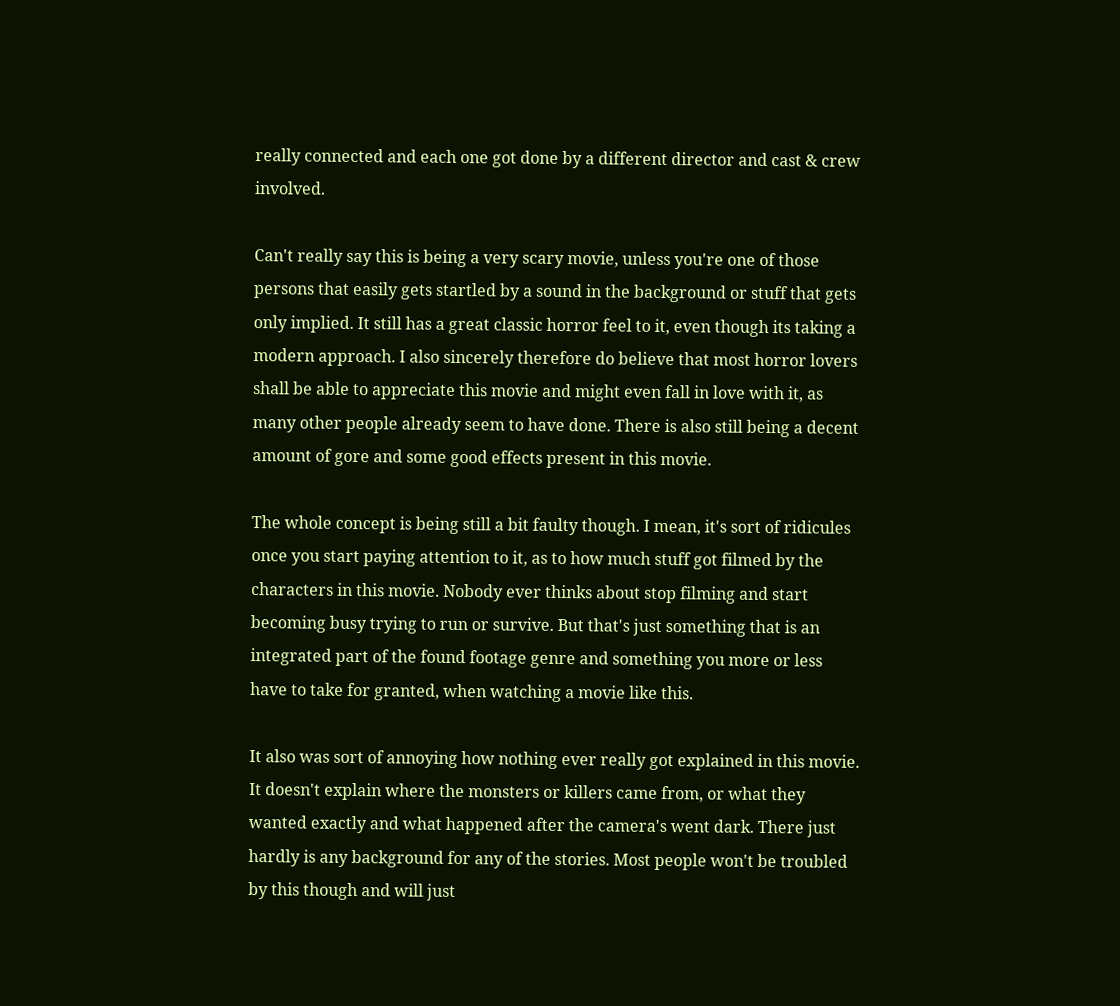really connected and each one got done by a different director and cast & crew involved.

Can't really say this is being a very scary movie, unless you're one of those persons that easily gets startled by a sound in the background or stuff that gets only implied. It still has a great classic horror feel to it, even though its taking a modern approach. I also sincerely therefore do believe that most horror lovers shall be able to appreciate this movie and might even fall in love with it, as many other people already seem to have done. There is also still being a decent amount of gore and some good effects present in this movie.

The whole concept is being still a bit faulty though. I mean, it's sort of ridicules once you start paying attention to it, as to how much stuff got filmed by the characters in this movie. Nobody ever thinks about stop filming and start becoming busy trying to run or survive. But that's just something that is an integrated part of the found footage genre and something you more or less have to take for granted, when watching a movie like this.

It also was sort of annoying how nothing ever really got explained in this movie. It doesn't explain where the monsters or killers came from, or what they wanted exactly and what happened after the camera's went dark. There just hardly is any background for any of the stories. Most people won't be troubled by this though and will just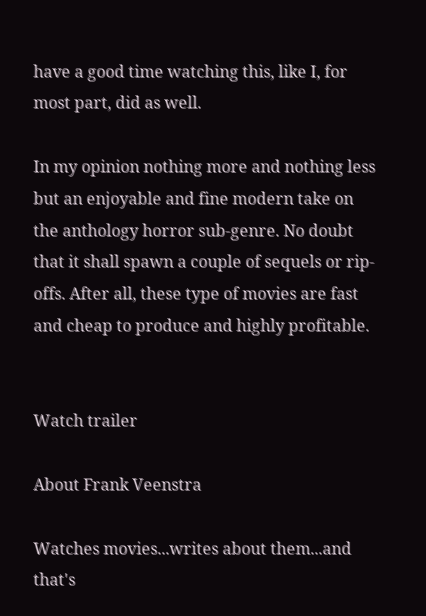have a good time watching this, like I, for most part, did as well.

In my opinion nothing more and nothing less but an enjoyable and fine modern take on the anthology horror sub-genre. No doubt that it shall spawn a couple of sequels or rip-offs. After all, these type of movies are fast and cheap to produce and highly profitable.


Watch trailer

About Frank Veenstra

Watches movies...writes about them...and that's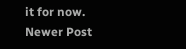it for now.
Newer Post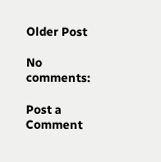Older Post

No comments:

Post a Comment